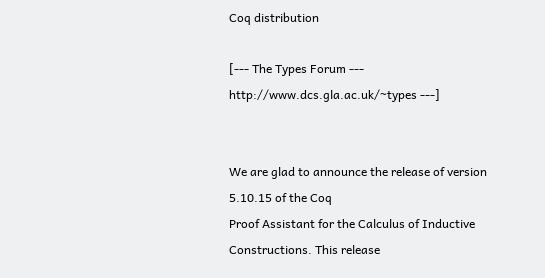Coq distribution

[--- The Types Forum --- http://www.dcs.gla.ac.uk/~types ---]


We are glad to announce the release of version 5.10.15 of the Coq
Proof Assistant for the Calculus of Inductive Constructions. This release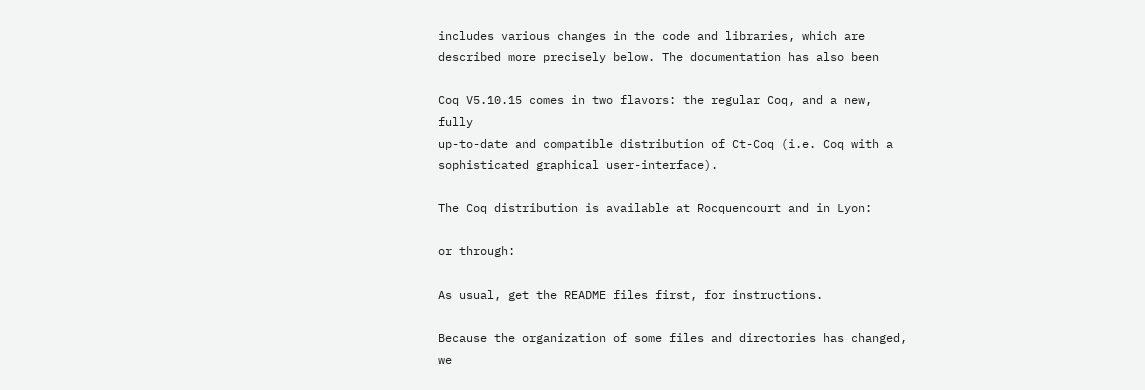includes various changes in the code and libraries, which are
described more precisely below. The documentation has also been

Coq V5.10.15 comes in two flavors: the regular Coq, and a new, fully
up-to-date and compatible distribution of Ct-Coq (i.e. Coq with a
sophisticated graphical user-interface).

The Coq distribution is available at Rocquencourt and in Lyon:

or through:

As usual, get the README files first, for instructions.

Because the organization of some files and directories has changed, we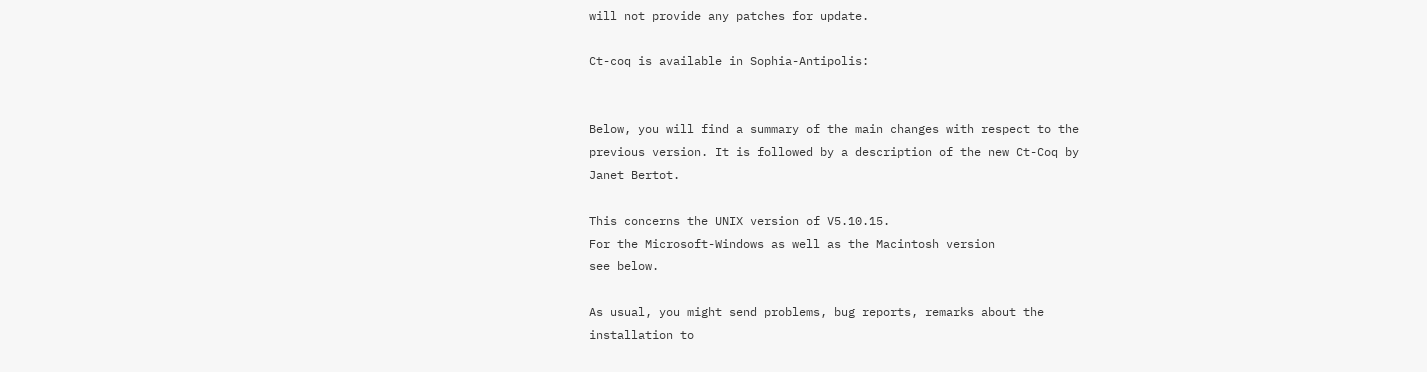will not provide any patches for update.

Ct-coq is available in Sophia-Antipolis:


Below, you will find a summary of the main changes with respect to the
previous version. It is followed by a description of the new Ct-Coq by
Janet Bertot.

This concerns the UNIX version of V5.10.15.
For the Microsoft-Windows as well as the Macintosh version
see below.

As usual, you might send problems, bug reports, remarks about the
installation to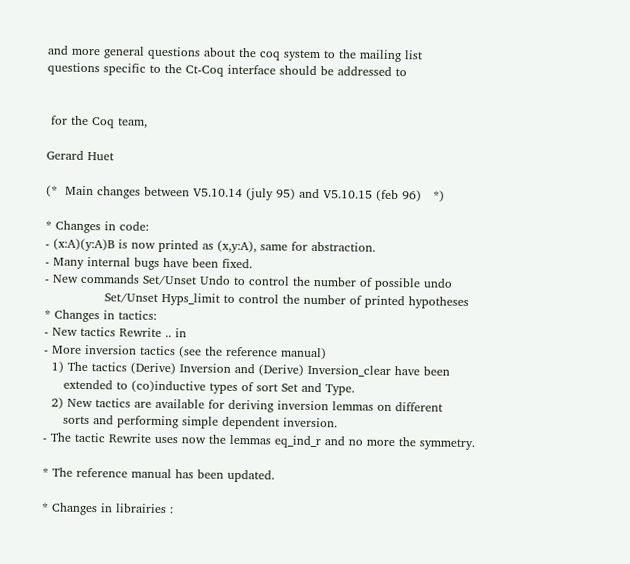and more general questions about the coq system to the mailing list
questions specific to the Ct-Coq interface should be addressed to


 for the Coq team,

Gerard Huet

(*  Main changes between V5.10.14 (july 95) and V5.10.15 (feb 96)   *)

* Changes in code:
- (x:A)(y:A)B is now printed as (x,y:A), same for abstraction.
- Many internal bugs have been fixed.
- New commands Set/Unset Undo to control the number of possible undo
               Set/Unset Hyps_limit to control the number of printed hypotheses
* Changes in tactics:
- New tactics Rewrite .. in
- More inversion tactics (see the reference manual)
  1) The tactics (Derive) Inversion and (Derive) Inversion_clear have been
     extended to (co)inductive types of sort Set and Type.
  2) New tactics are available for deriving inversion lemmas on different
     sorts and performing simple dependent inversion.
- The tactic Rewrite uses now the lemmas eq_ind_r and no more the symmetry.

* The reference manual has been updated.

* Changes in librairies :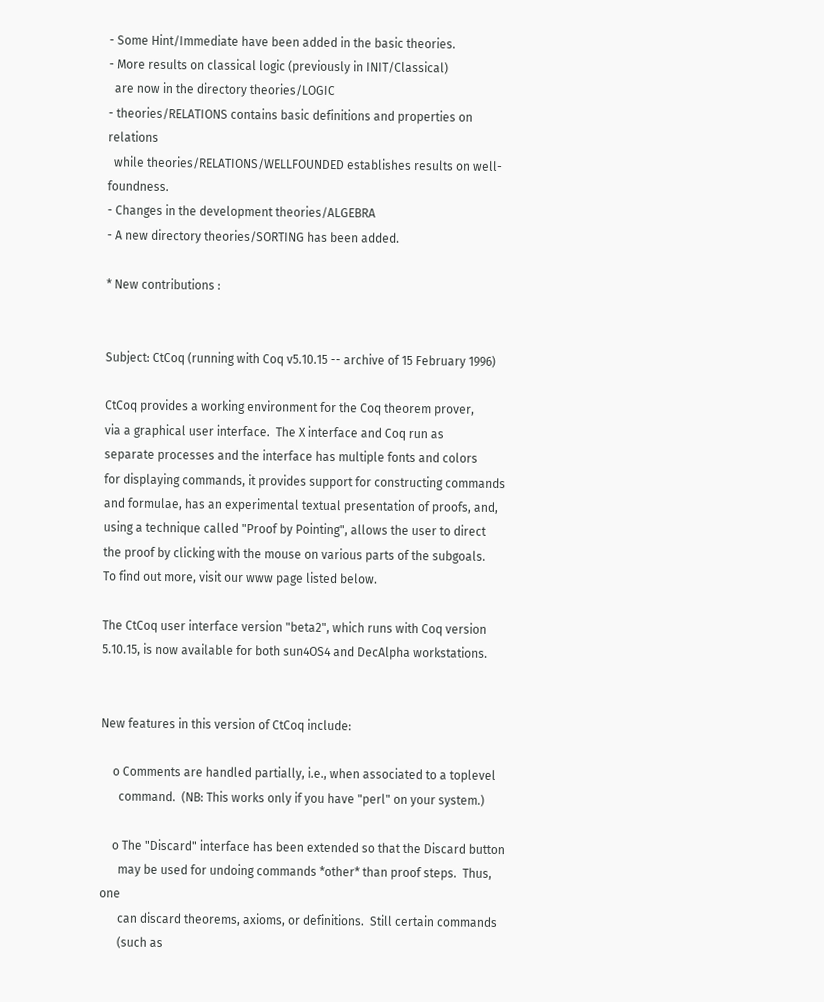- Some Hint/Immediate have been added in the basic theories.
- More results on classical logic (previously in INIT/Classical)
  are now in the directory theories/LOGIC
- theories/RELATIONS contains basic definitions and properties on relations
  while theories/RELATIONS/WELLFOUNDED establishes results on well-foundness.
- Changes in the development theories/ALGEBRA
- A new directory theories/SORTING has been added.

* New contributions :


Subject: CtCoq (running with Coq v5.10.15 -- archive of 15 February 1996)

CtCoq provides a working environment for the Coq theorem prover,
via a graphical user interface.  The X interface and Coq run as
separate processes and the interface has multiple fonts and colors
for displaying commands, it provides support for constructing commands
and formulae, has an experimental textual presentation of proofs, and,
using a technique called "Proof by Pointing", allows the user to direct
the proof by clicking with the mouse on various parts of the subgoals.
To find out more, visit our www page listed below.

The CtCoq user interface version "beta2", which runs with Coq version
5.10.15, is now available for both sun4OS4 and DecAlpha workstations.


New features in this version of CtCoq include:

    o Comments are handled partially, i.e., when associated to a toplevel
      command.  (NB: This works only if you have "perl" on your system.)

    o The "Discard" interface has been extended so that the Discard button
      may be used for undoing commands *other* than proof steps.  Thus, one
      can discard theorems, axioms, or definitions.  Still certain commands
      (such as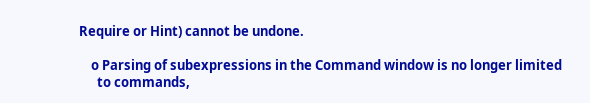Require or Hint) cannot be undone.

    o Parsing of subexpressions in the Command window is no longer limited
      to commands,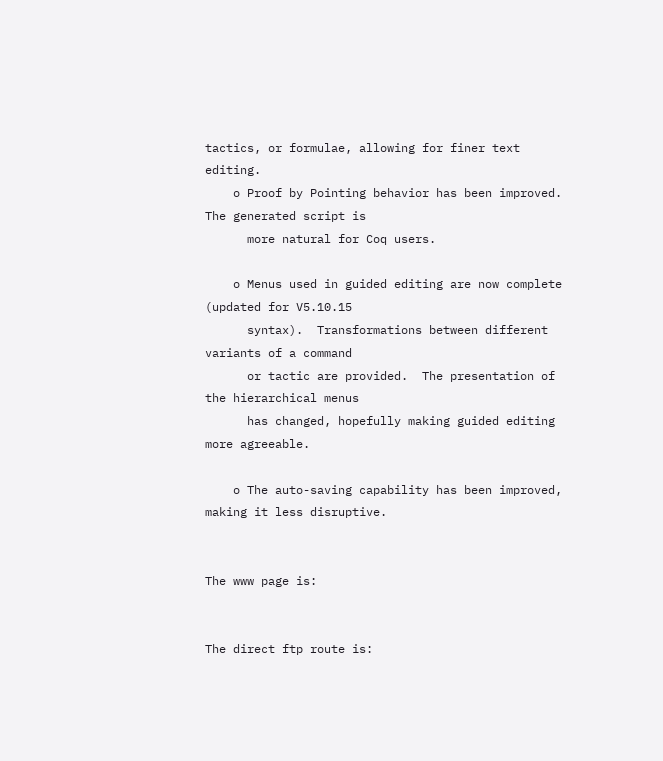tactics, or formulae, allowing for finer text editing.
    o Proof by Pointing behavior has been improved.  The generated script is
      more natural for Coq users.

    o Menus used in guided editing are now complete (updated for V5.10.15
      syntax).  Transformations between different variants of a command
      or tactic are provided.  The presentation of the hierarchical menus
      has changed, hopefully making guided editing more agreeable.

    o The auto-saving capability has been improved, making it less disruptive.


The www page is:


The direct ftp route is: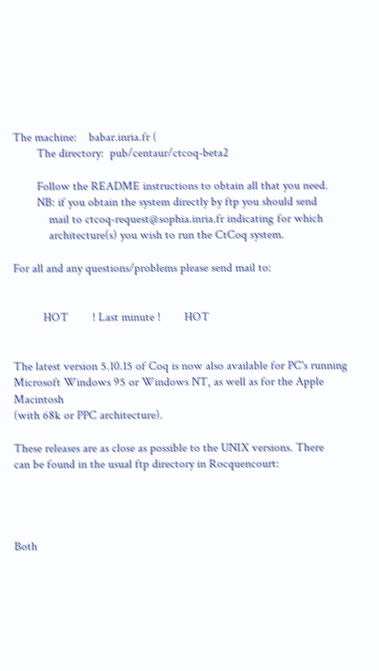The machine:    babar.inria.fr (
        The directory:  pub/centaur/ctcoq-beta2

        Follow the README instructions to obtain all that you need.
        NB: if you obtain the system directly by ftp you should send
            mail to ctcoq-request@sophia.inria.fr indicating for which
            architecture(s) you wish to run the CtCoq system.

For all and any questions/problems please send mail to:


          HOT        ! Last minute !        HOT


The latest version 5.10.15 of Coq is now also available for PC's running
Microsoft Windows 95 or Windows NT, as well as for the Apple Macintosh
(with 68k or PPC architecture).

These releases are as close as possible to the UNIX versions. There
can be found in the usual ftp directory in Rocquencourt:




Both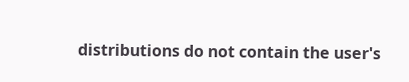distributions do not contain the user's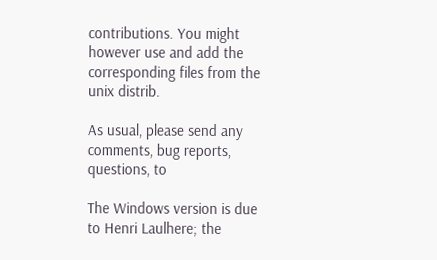contributions. You might
however use and add the corresponding files from the unix distrib.

As usual, please send any comments, bug reports, questions, to

The Windows version is due to Henri Laulhere; the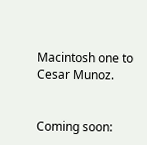Macintosh one to
Cesar Munoz.


Coming soon: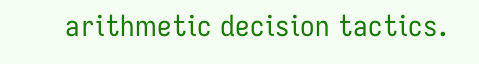arithmetic decision tactics.